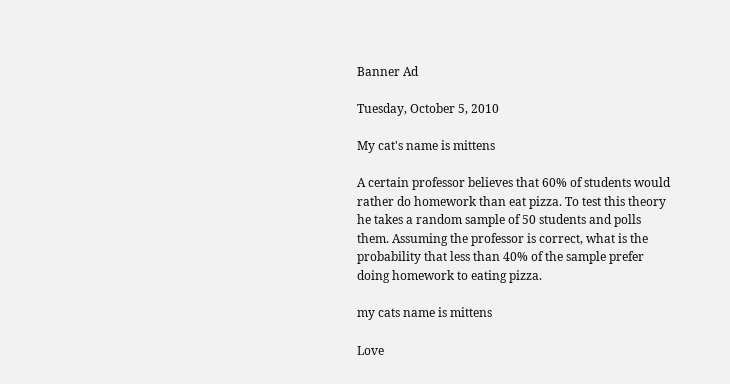Banner Ad

Tuesday, October 5, 2010

My cat's name is mittens

A certain professor believes that 60% of students would rather do homework than eat pizza. To test this theory he takes a random sample of 50 students and polls them. Assuming the professor is correct, what is the probability that less than 40% of the sample prefer doing homework to eating pizza.

my cats name is mittens

Love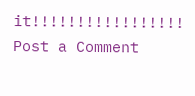it!!!!!!!!!!!!!!!!!
Post a Comment